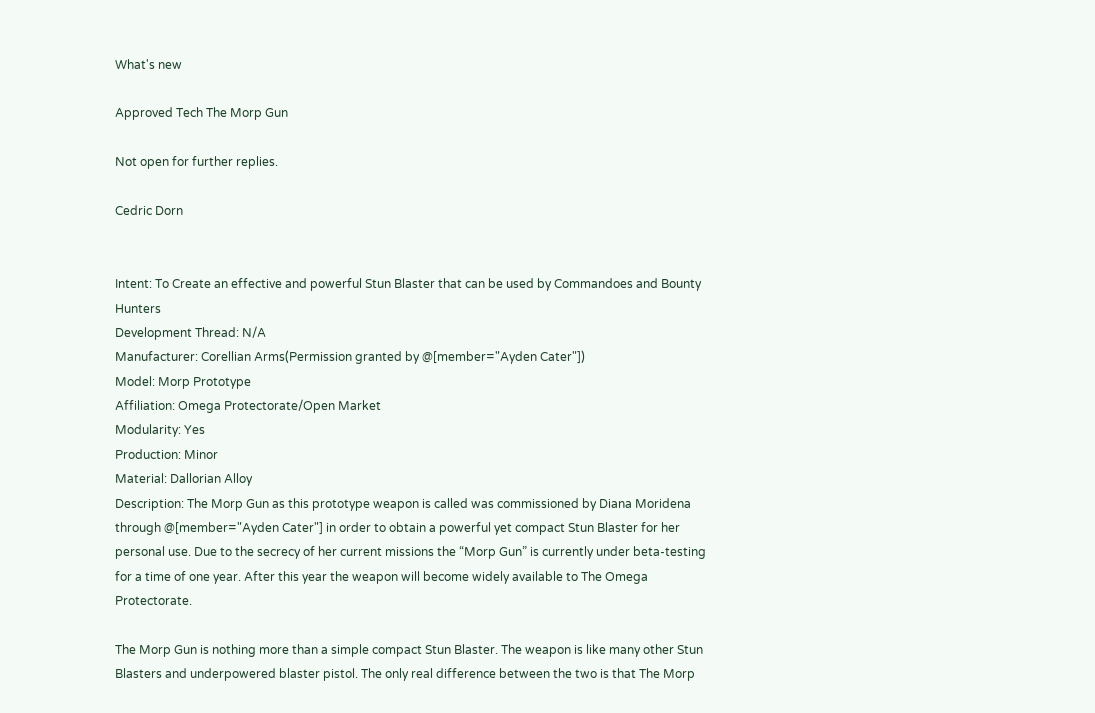What's new

Approved Tech The Morp Gun

Not open for further replies.

Cedric Dorn


Intent: To Create an effective and powerful Stun Blaster that can be used by Commandoes and Bounty Hunters
Development Thread: N/A
Manufacturer: Corellian Arms(Permission granted by @[member="Ayden Cater"])
Model: Morp Prototype
Affiliation: Omega Protectorate/Open Market
Modularity: Yes
Production: Minor
Material: Dallorian Alloy
Description: The Morp Gun as this prototype weapon is called was commissioned by Diana Moridena through @[member="Ayden Cater"] in order to obtain a powerful yet compact Stun Blaster for her personal use. Due to the secrecy of her current missions the “Morp Gun” is currently under beta-testing for a time of one year. After this year the weapon will become widely available to The Omega Protectorate.

The Morp Gun is nothing more than a simple compact Stun Blaster. The weapon is like many other Stun Blasters and underpowered blaster pistol. The only real difference between the two is that The Morp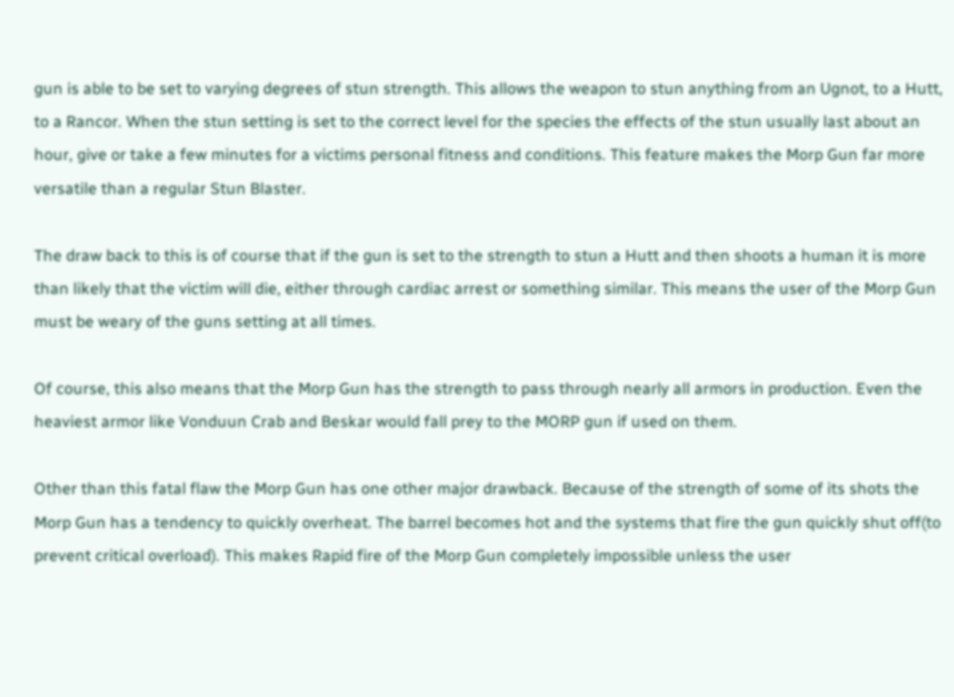gun is able to be set to varying degrees of stun strength. This allows the weapon to stun anything from an Ugnot, to a Hutt, to a Rancor. When the stun setting is set to the correct level for the species the effects of the stun usually last about an hour, give or take a few minutes for a victims personal fitness and conditions. This feature makes the Morp Gun far more versatile than a regular Stun Blaster.

The draw back to this is of course that if the gun is set to the strength to stun a Hutt and then shoots a human it is more than likely that the victim will die, either through cardiac arrest or something similar. This means the user of the Morp Gun must be weary of the guns setting at all times.

Of course, this also means that the Morp Gun has the strength to pass through nearly all armors in production. Even the heaviest armor like Vonduun Crab and Beskar would fall prey to the MORP gun if used on them.

Other than this fatal flaw the Morp Gun has one other major drawback. Because of the strength of some of its shots the Morp Gun has a tendency to quickly overheat. The barrel becomes hot and the systems that fire the gun quickly shut off(to prevent critical overload). This makes Rapid fire of the Morp Gun completely impossible unless the user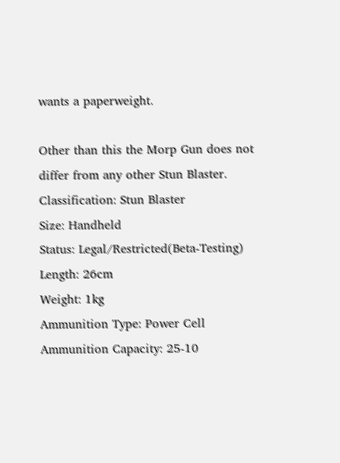wants a paperweight.

Other than this the Morp Gun does not differ from any other Stun Blaster.
Classification: Stun Blaster
Size: Handheld
Status: Legal/Restricted(Beta-Testing)
Length: 26cm
Weight: 1kg
Ammunition Type: Power Cell
Ammunition Capacity: 25-10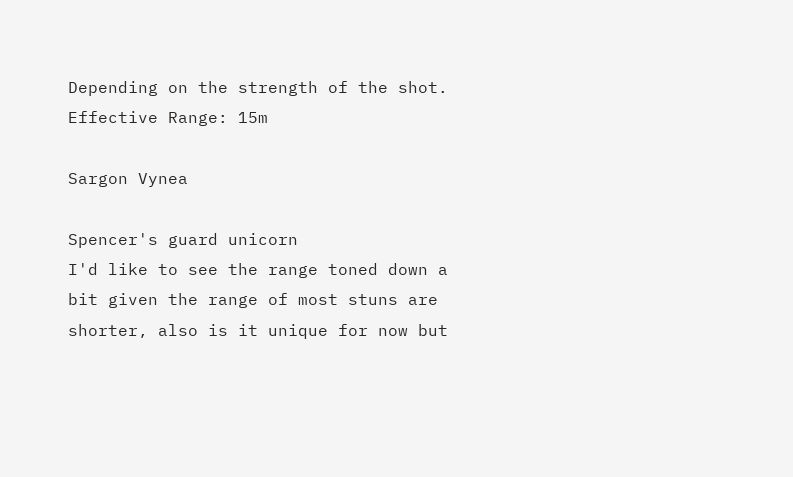Depending on the strength of the shot.
Effective Range: 15m

Sargon Vynea

Spencer's guard unicorn
I'd like to see the range toned down a bit given the range of most stuns are shorter, also is it unique for now but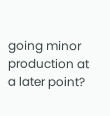going minor production at a later point?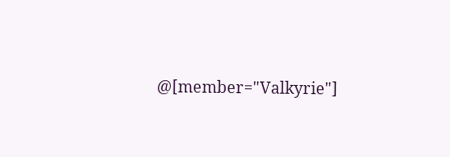@[member="Valkyrie"]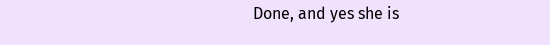Done, and yes she is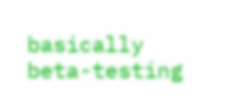basically beta-testing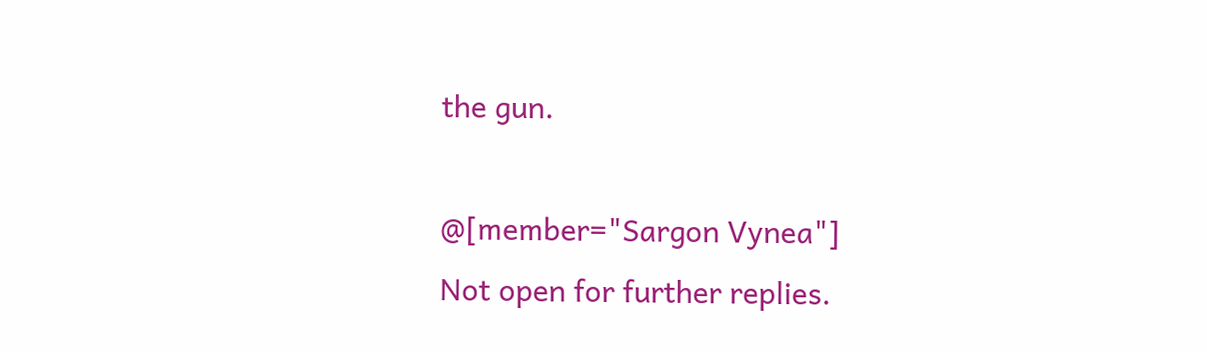the gun.

@[member="Sargon Vynea"]
Not open for further replies.